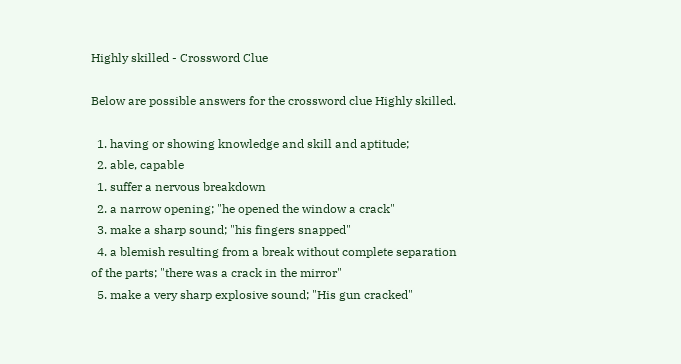Highly skilled - Crossword Clue

Below are possible answers for the crossword clue Highly skilled.

  1. having or showing knowledge and skill and aptitude;
  2. able, capable
  1. suffer a nervous breakdown
  2. a narrow opening; "he opened the window a crack"
  3. make a sharp sound; "his fingers snapped"
  4. a blemish resulting from a break without complete separation of the parts; "there was a crack in the mirror"
  5. make a very sharp explosive sound; "His gun cracked"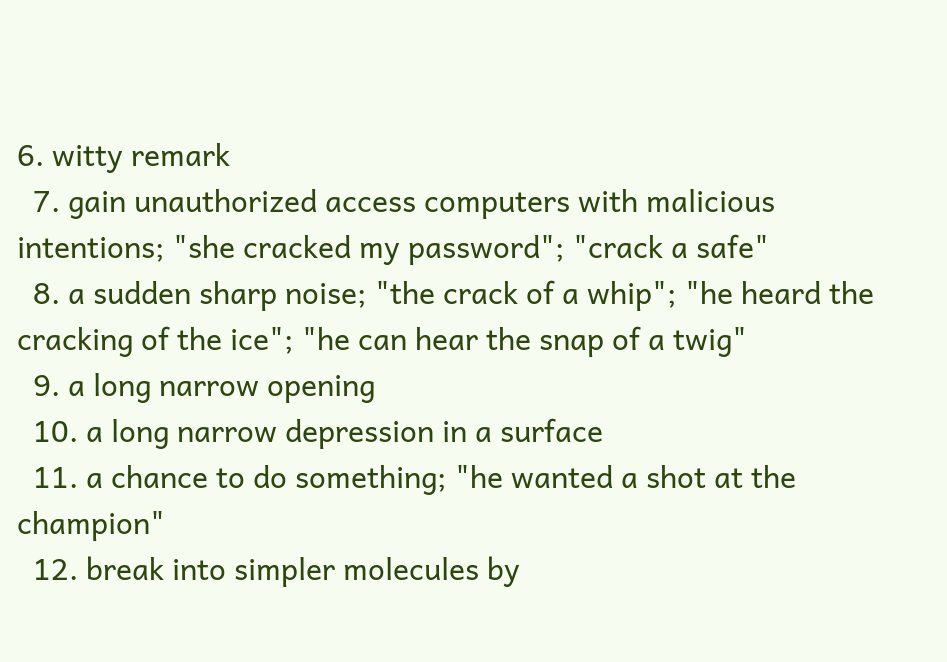6. witty remark
  7. gain unauthorized access computers with malicious intentions; "she cracked my password"; "crack a safe"
  8. a sudden sharp noise; "the crack of a whip"; "he heard the cracking of the ice"; "he can hear the snap of a twig"
  9. a long narrow opening
  10. a long narrow depression in a surface
  11. a chance to do something; "he wanted a shot at the champion"
  12. break into simpler molecules by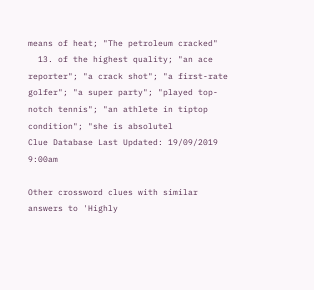means of heat; "The petroleum cracked"
  13. of the highest quality; "an ace reporter"; "a crack shot"; "a first-rate golfer"; "a super party"; "played top-notch tennis"; "an athlete in tiptop condition"; "she is absolutel
Clue Database Last Updated: 19/09/2019 9:00am

Other crossword clues with similar answers to 'Highly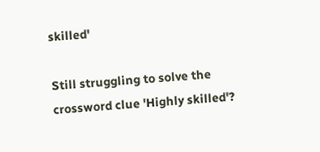skilled'

Still struggling to solve the crossword clue 'Highly skilled'?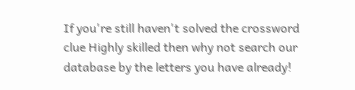If you're still haven't solved the crossword clue Highly skilled then why not search our database by the letters you have already!